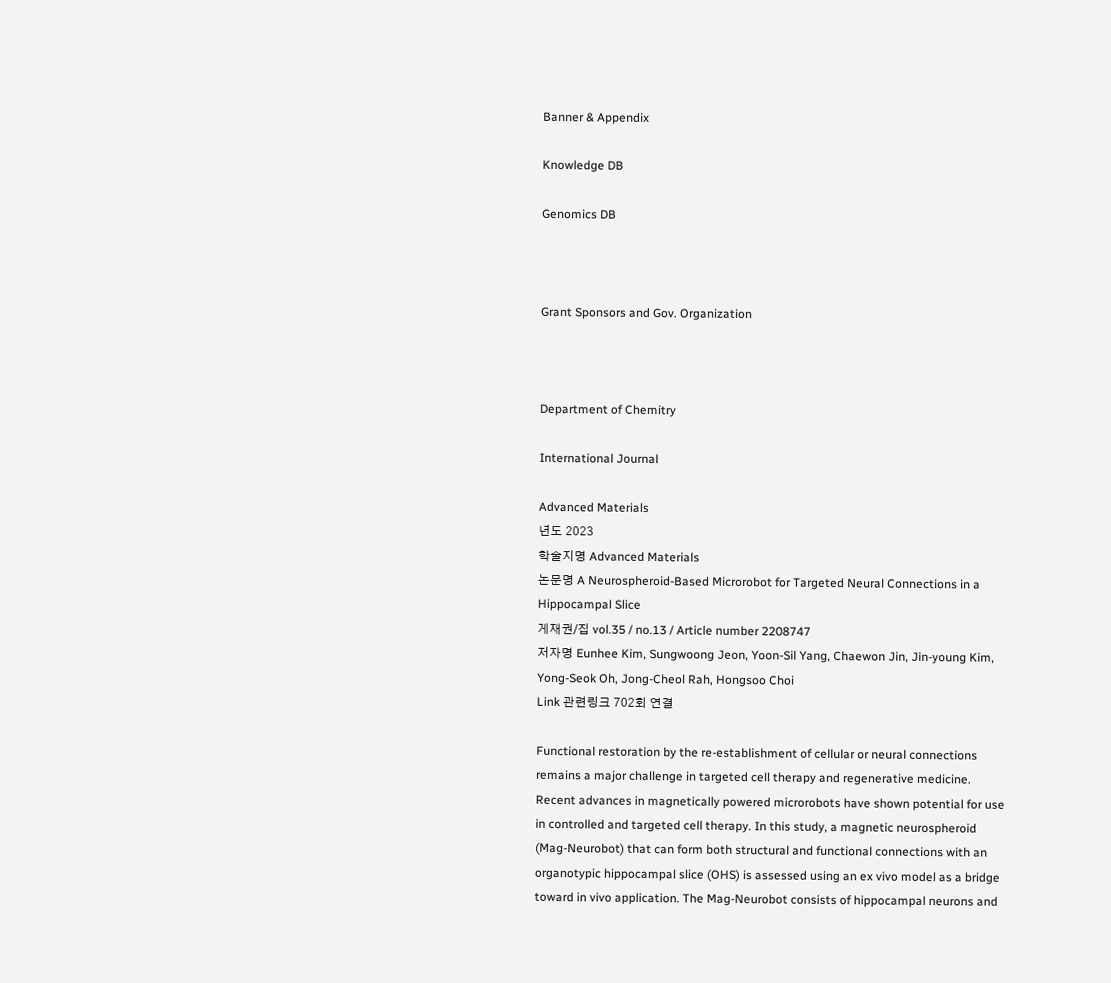Banner & Appendix

Knowledge DB

Genomics DB



Grant Sponsors and Gov. Organization



Department of Chemitry

International Journal

Advanced Materials
년도 2023
학술지명 Advanced Materials
논문명 A Neurospheroid-Based Microrobot for Targeted Neural Connections in a Hippocampal Slice
게재권/집 vol.35 / no.13 / Article number 2208747
저자명 Eunhee Kim, Sungwoong Jeon, Yoon-Sil Yang, Chaewon Jin, Jin-young Kim, Yong-Seok Oh, Jong-Cheol Rah, Hongsoo Choi
Link 관련링크 702회 연결

Functional restoration by the re-establishment of cellular or neural connections remains a major challenge in targeted cell therapy and regenerative medicine. Recent advances in magnetically powered microrobots have shown potential for use in controlled and targeted cell therapy. In this study, a magnetic neurospheroid (Mag-Neurobot) that can form both structural and functional connections with an organotypic hippocampal slice (OHS) is assessed using an ex vivo model as a bridge toward in vivo application. The Mag-Neurobot consists of hippocampal neurons and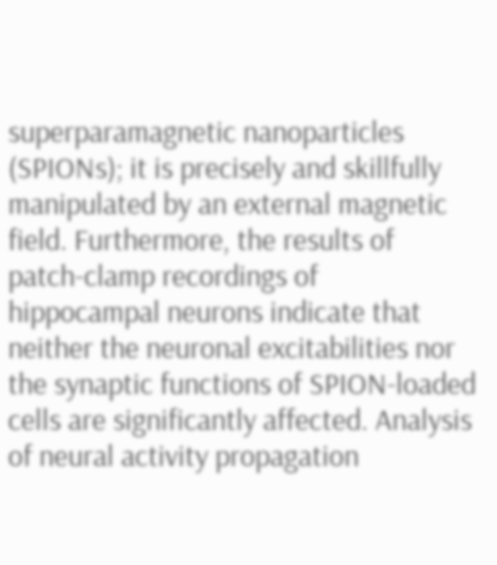superparamagnetic nanoparticles (SPIONs); it is precisely and skillfully manipulated by an external magnetic field. Furthermore, the results of patch-clamp recordings of hippocampal neurons indicate that neither the neuronal excitabilities nor the synaptic functions of SPION-loaded cells are significantly affected. Analysis of neural activity propagation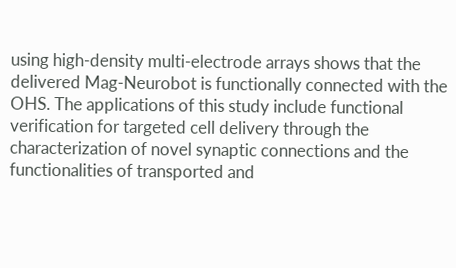using high-density multi-electrode arrays shows that the delivered Mag-Neurobot is functionally connected with the OHS. The applications of this study include functional verification for targeted cell delivery through the characterization of novel synaptic connections and the functionalities of transported and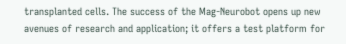transplanted cells. The success of the Mag-Neurobot opens up new avenues of research and application; it offers a test platform for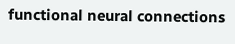functional neural connections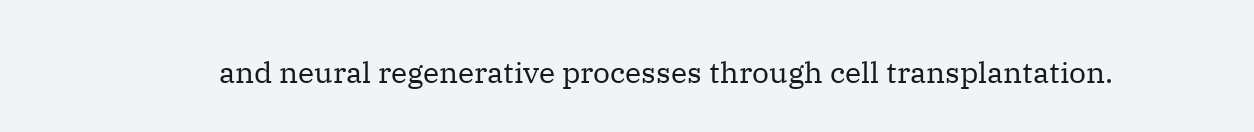and neural regenerative processes through cell transplantation.